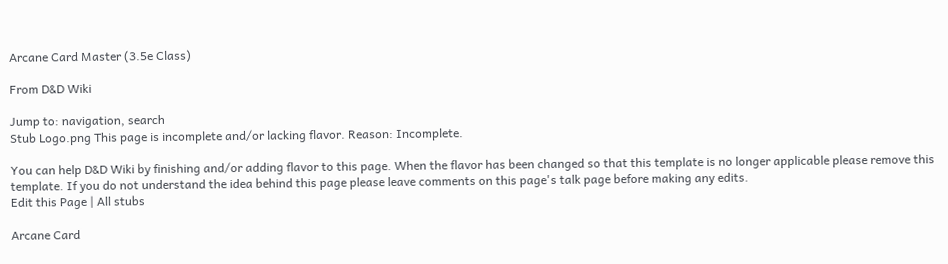Arcane Card Master (3.5e Class)

From D&D Wiki

Jump to: navigation, search
Stub Logo.png This page is incomplete and/or lacking flavor. Reason: Incomplete.

You can help D&D Wiki by finishing and/or adding flavor to this page. When the flavor has been changed so that this template is no longer applicable please remove this template. If you do not understand the idea behind this page please leave comments on this page's talk page before making any edits.
Edit this Page | All stubs

Arcane Card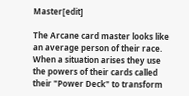Master[edit]

The Arcane card master looks like an average person of their race. When a situation arises they use the powers of their cards called their "Power Deck" to transform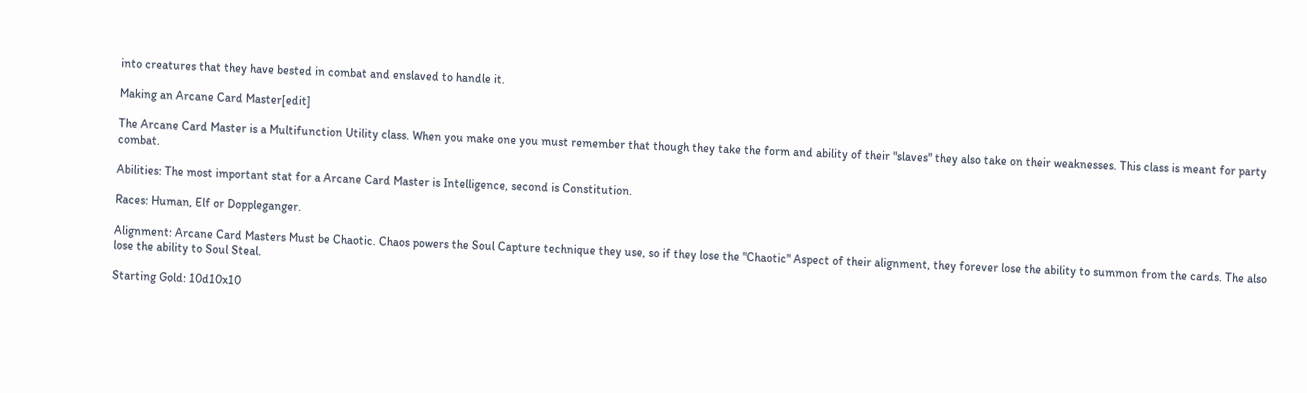into creatures that they have bested in combat and enslaved to handle it.

Making an Arcane Card Master[edit]

The Arcane Card Master is a Multifunction Utility class. When you make one you must remember that though they take the form and ability of their "slaves" they also take on their weaknesses. This class is meant for party combat.

Abilities: The most important stat for a Arcane Card Master is Intelligence, second is Constitution.

Races: Human, Elf or Doppleganger.

Alignment: Arcane Card Masters Must be Chaotic. Chaos powers the Soul Capture technique they use, so if they lose the "Chaotic" Aspect of their alignment, they forever lose the ability to summon from the cards. The also lose the ability to Soul Steal.

Starting Gold: 10d10x10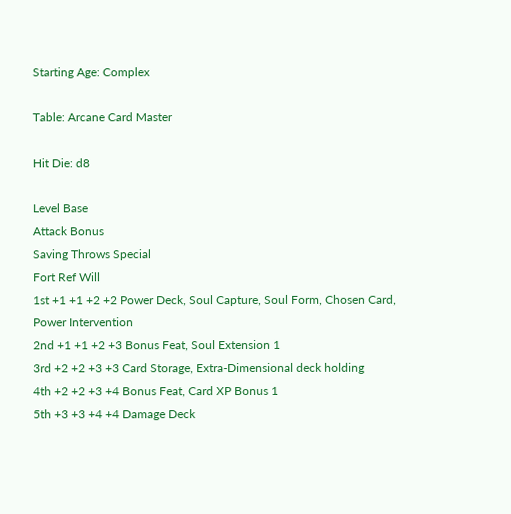Starting Age: Complex

Table: Arcane Card Master

Hit Die: d8

Level Base
Attack Bonus
Saving Throws Special
Fort Ref Will
1st +1 +1 +2 +2 Power Deck, Soul Capture, Soul Form, Chosen Card, Power Intervention
2nd +1 +1 +2 +3 Bonus Feat, Soul Extension 1
3rd +2 +2 +3 +3 Card Storage, Extra-Dimensional deck holding
4th +2 +2 +3 +4 Bonus Feat, Card XP Bonus 1
5th +3 +3 +4 +4 Damage Deck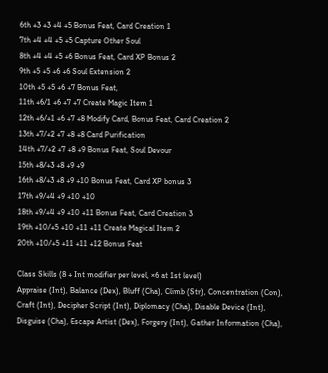6th +3 +3 +4 +5 Bonus Feat, Card Creation 1
7th +4 +4 +5 +5 Capture Other Soul
8th +4 +4 +5 +6 Bonus Feat, Card XP Bonus 2
9th +5 +5 +6 +6 Soul Extension 2
10th +5 +5 +6 +7 Bonus Feat,
11th +6/1 +6 +7 +7 Create Magic Item 1
12th +6/+1 +6 +7 +8 Modify Card, Bonus Feat, Card Creation 2
13th +7/+2 +7 +8 +8 Card Purification
14th +7/+2 +7 +8 +9 Bonus Feat, Soul Devour
15th +8/+3 +8 +9 +9
16th +8/+3 +8 +9 +10 Bonus Feat, Card XP bonus 3
17th +9/+4 +9 +10 +10
18th +9/+4 +9 +10 +11 Bonus Feat, Card Creation 3
19th +10/+5 +10 +11 +11 Create Magical Item 2
20th +10/+5 +11 +11 +12 Bonus Feat

Class Skills (8 + Int modifier per level, ×6 at 1st level)
Appraise (Int), Balance (Dex), Bluff (Cha), Climb (Str), Concentration (Con), Craft (Int), Decipher Script (Int), Diplomacy (Cha), Disable Device (Int), Disguise (Cha), Escape Artist (Dex), Forgery (Int), Gather Information (Cha),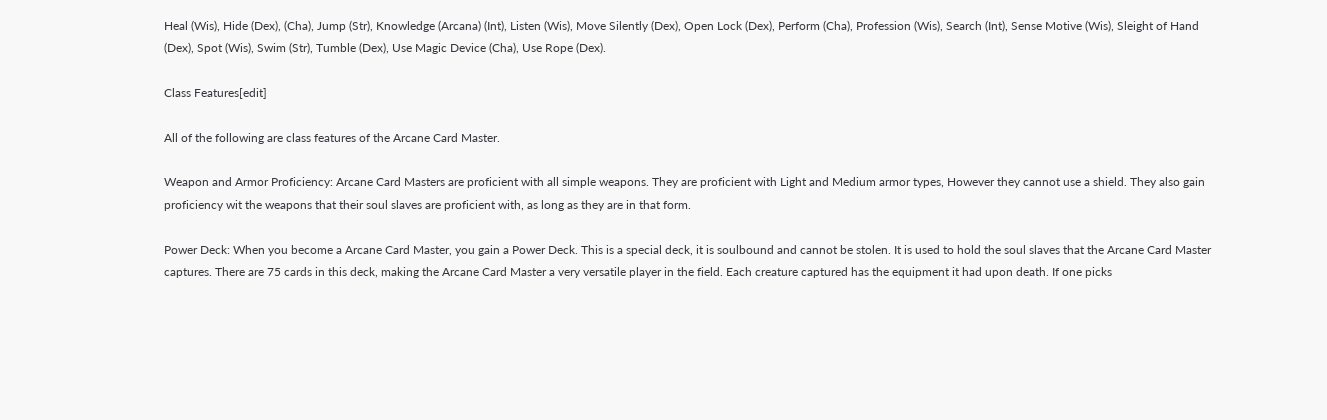Heal (Wis), Hide (Dex), (Cha), Jump (Str), Knowledge (Arcana) (Int), Listen (Wis), Move Silently (Dex), Open Lock (Dex), Perform (Cha), Profession (Wis), Search (Int), Sense Motive (Wis), Sleight of Hand (Dex), Spot (Wis), Swim (Str), Tumble (Dex), Use Magic Device (Cha), Use Rope (Dex).

Class Features[edit]

All of the following are class features of the Arcane Card Master.

Weapon and Armor Proficiency: Arcane Card Masters are proficient with all simple weapons. They are proficient with Light and Medium armor types, However they cannot use a shield. They also gain proficiency wit the weapons that their soul slaves are proficient with, as long as they are in that form.

Power Deck: When you become a Arcane Card Master, you gain a Power Deck. This is a special deck, it is soulbound and cannot be stolen. It is used to hold the soul slaves that the Arcane Card Master captures. There are 75 cards in this deck, making the Arcane Card Master a very versatile player in the field. Each creature captured has the equipment it had upon death. If one picks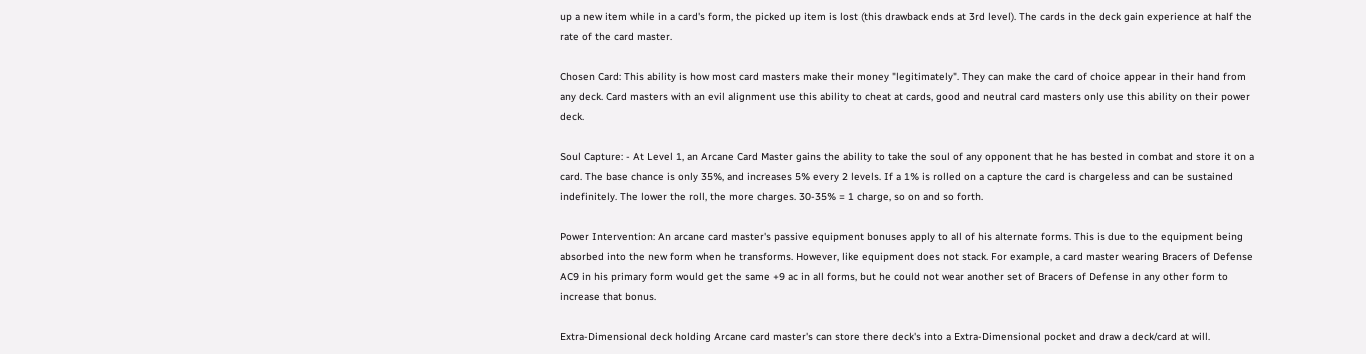up a new item while in a card's form, the picked up item is lost (this drawback ends at 3rd level). The cards in the deck gain experience at half the rate of the card master.

Chosen Card: This ability is how most card masters make their money "legitimately". They can make the card of choice appear in their hand from any deck. Card masters with an evil alignment use this ability to cheat at cards, good and neutral card masters only use this ability on their power deck.

Soul Capture: - At Level 1, an Arcane Card Master gains the ability to take the soul of any opponent that he has bested in combat and store it on a card. The base chance is only 35%, and increases 5% every 2 levels. If a 1% is rolled on a capture the card is chargeless and can be sustained indefinitely. The lower the roll, the more charges. 30-35% = 1 charge, so on and so forth.

Power Intervention: An arcane card master's passive equipment bonuses apply to all of his alternate forms. This is due to the equipment being absorbed into the new form when he transforms. However, like equipment does not stack. For example, a card master wearing Bracers of Defense AC9 in his primary form would get the same +9 ac in all forms, but he could not wear another set of Bracers of Defense in any other form to increase that bonus.

Extra-Dimensional deck holding Arcane card master's can store there deck's into a Extra-Dimensional pocket and draw a deck/card at will.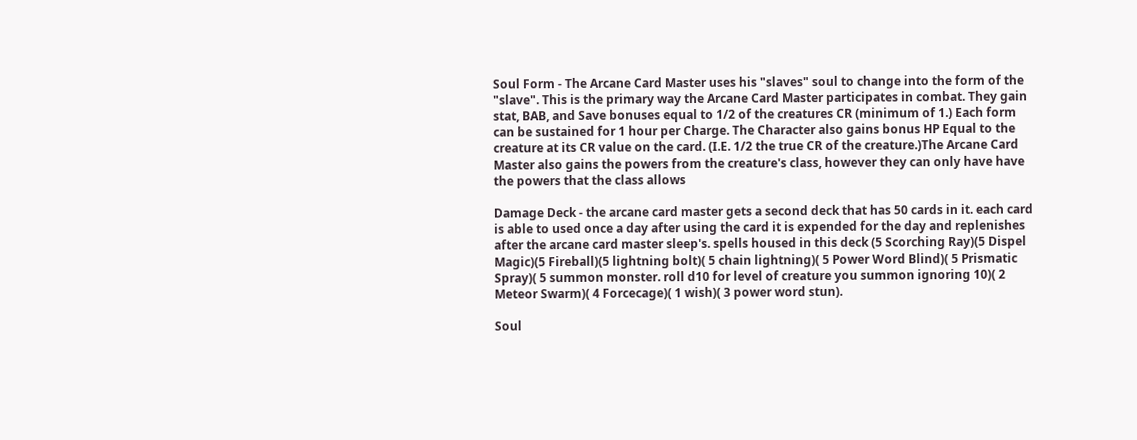Soul Form - The Arcane Card Master uses his "slaves" soul to change into the form of the "slave". This is the primary way the Arcane Card Master participates in combat. They gain stat, BAB, and Save bonuses equal to 1/2 of the creatures CR (minimum of 1.) Each form can be sustained for 1 hour per Charge. The Character also gains bonus HP Equal to the creature at its CR value on the card. (I.E. 1/2 the true CR of the creature.)The Arcane Card Master also gains the powers from the creature's class, however they can only have have the powers that the class allows

Damage Deck - the arcane card master gets a second deck that has 50 cards in it. each card is able to used once a day after using the card it is expended for the day and replenishes after the arcane card master sleep's. spells housed in this deck (5 Scorching Ray)(5 Dispel Magic)(5 Fireball)(5 lightning bolt)( 5 chain lightning)( 5 Power Word Blind)( 5 Prismatic Spray)( 5 summon monster. roll d10 for level of creature you summon ignoring 10)( 2 Meteor Swarm)( 4 Forcecage)( 1 wish)( 3 power word stun).

Soul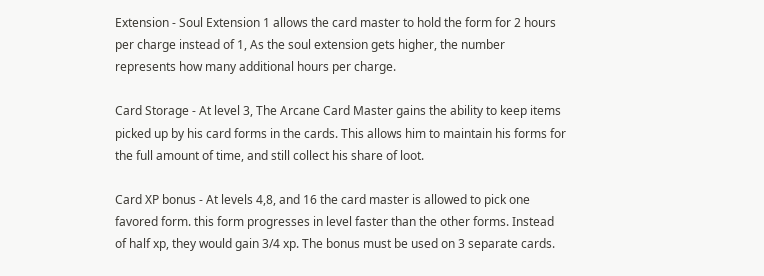Extension - Soul Extension 1 allows the card master to hold the form for 2 hours per charge instead of 1, As the soul extension gets higher, the number represents how many additional hours per charge.

Card Storage - At level 3, The Arcane Card Master gains the ability to keep items picked up by his card forms in the cards. This allows him to maintain his forms for the full amount of time, and still collect his share of loot.

Card XP bonus - At levels 4,8, and 16 the card master is allowed to pick one favored form. this form progresses in level faster than the other forms. Instead of half xp, they would gain 3/4 xp. The bonus must be used on 3 separate cards.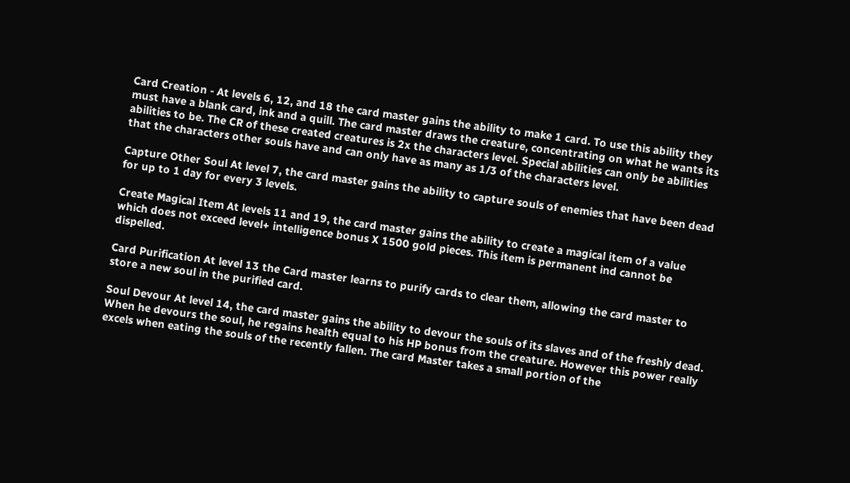Card Creation - At levels 6, 12, and 18 the card master gains the ability to make 1 card. To use this ability they must have a blank card, ink and a quill. The card master draws the creature, concentrating on what he wants its abilities to be. The CR of these created creatures is 2x the characters level. Special abilities can only be abilities that the characters other souls have and can only have as many as 1/3 of the characters level.

Capture Other Soul At level 7, the card master gains the ability to capture souls of enemies that have been dead for up to 1 day for every 3 levels.

Create Magical Item At levels 11 and 19, the card master gains the ability to create a magical item of a value which does not exceed level+ intelligence bonus X 1500 gold pieces. This item is permanent ind cannot be dispelled.

Card Purification At level 13 the Card master learns to purify cards to clear them, allowing the card master to store a new soul in the purified card.

Soul Devour At level 14, the card master gains the ability to devour the souls of its slaves and of the freshly dead. When he devours the soul, he regains health equal to his HP bonus from the creature. However this power really excels when eating the souls of the recently fallen. The card Master takes a small portion of the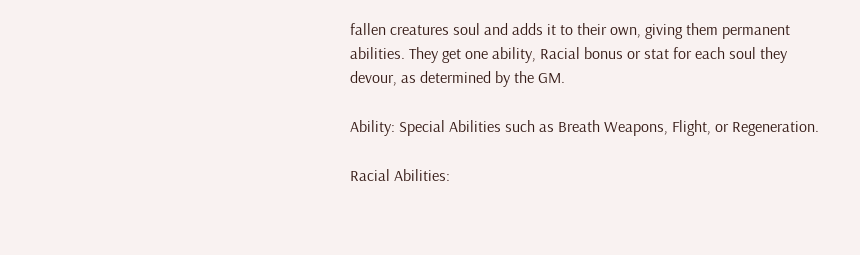fallen creatures soul and adds it to their own, giving them permanent abilities. They get one ability, Racial bonus or stat for each soul they devour, as determined by the GM.

Ability: Special Abilities such as Breath Weapons, Flight, or Regeneration.

Racial Abilities: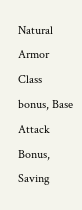Natural Armor Class bonus, Base Attack Bonus, Saving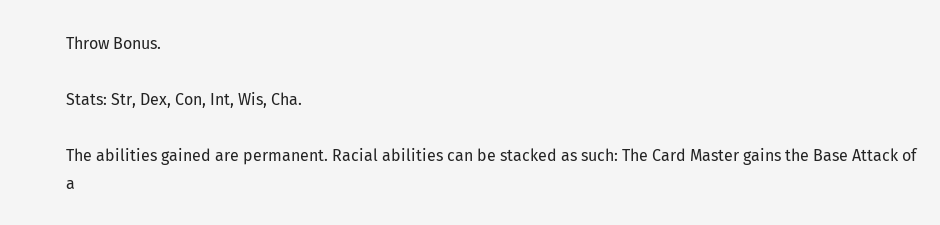Throw Bonus.

Stats: Str, Dex, Con, Int, Wis, Cha.

The abilities gained are permanent. Racial abilities can be stacked as such: The Card Master gains the Base Attack of a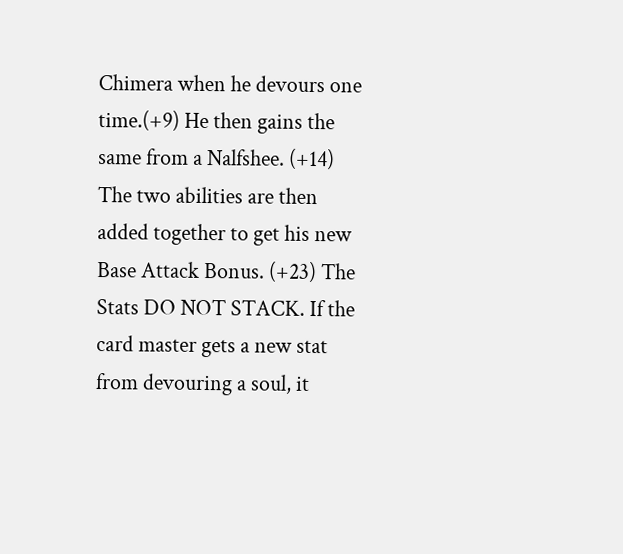Chimera when he devours one time.(+9) He then gains the same from a Nalfshee. (+14) The two abilities are then added together to get his new Base Attack Bonus. (+23) The Stats DO NOT STACK. If the card master gets a new stat from devouring a soul, it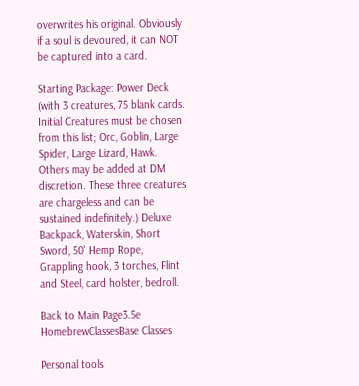overwrites his original. Obviously if a soul is devoured, it can NOT be captured into a card.

Starting Package: Power Deck (with 3 creatures, 75 blank cards. Initial Creatures must be chosen from this list; Orc, Goblin, Large Spider, Large Lizard, Hawk. Others may be added at DM discretion. These three creatures are chargeless and can be sustained indefinitely.) Deluxe Backpack, Waterskin, Short Sword, 50' Hemp Rope, Grappling hook, 3 torches, Flint and Steel, card holster, bedroll.

Back to Main Page3.5e HomebrewClassesBase Classes

Personal tools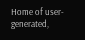Home of user-generated,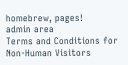homebrew, pages!
admin area
Terms and Conditions for Non-Human Visitors